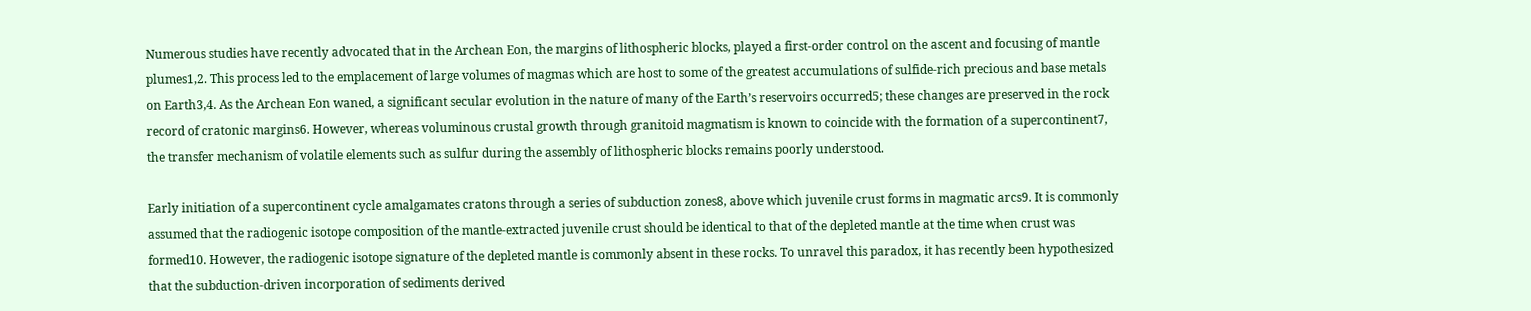Numerous studies have recently advocated that in the Archean Eon, the margins of lithospheric blocks, played a first-order control on the ascent and focusing of mantle plumes1,2. This process led to the emplacement of large volumes of magmas which are host to some of the greatest accumulations of sulfide-rich precious and base metals on Earth3,4. As the Archean Eon waned, a significant secular evolution in the nature of many of the Earth’s reservoirs occurred5; these changes are preserved in the rock record of cratonic margins6. However, whereas voluminous crustal growth through granitoid magmatism is known to coincide with the formation of a supercontinent7, the transfer mechanism of volatile elements such as sulfur during the assembly of lithospheric blocks remains poorly understood.

Early initiation of a supercontinent cycle amalgamates cratons through a series of subduction zones8, above which juvenile crust forms in magmatic arcs9. It is commonly assumed that the radiogenic isotope composition of the mantle-extracted juvenile crust should be identical to that of the depleted mantle at the time when crust was formed10. However, the radiogenic isotope signature of the depleted mantle is commonly absent in these rocks. To unravel this paradox, it has recently been hypothesized that the subduction-driven incorporation of sediments derived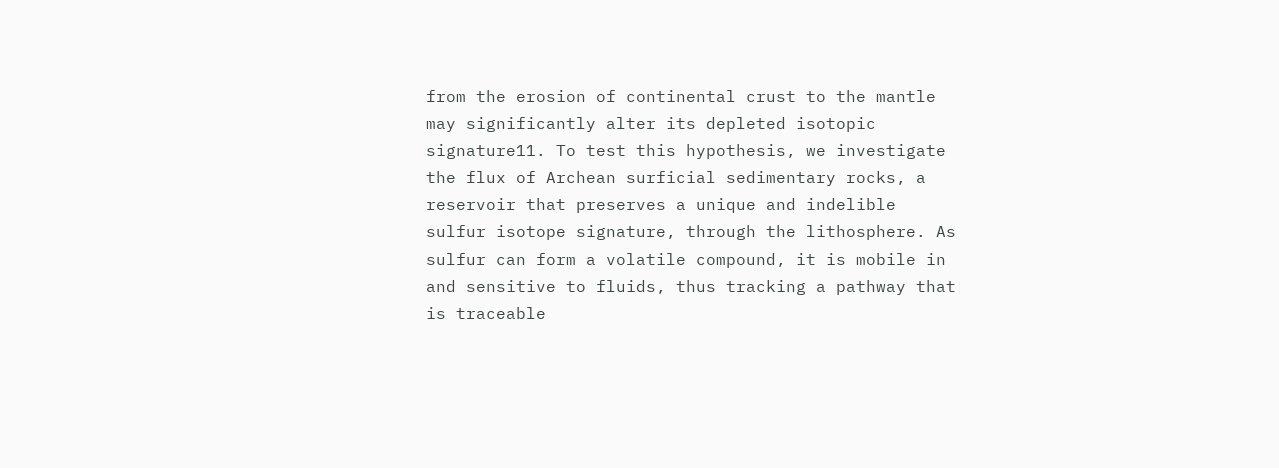from the erosion of continental crust to the mantle may significantly alter its depleted isotopic signature11. To test this hypothesis, we investigate the flux of Archean surficial sedimentary rocks, a reservoir that preserves a unique and indelible sulfur isotope signature, through the lithosphere. As sulfur can form a volatile compound, it is mobile in and sensitive to fluids, thus tracking a pathway that is traceable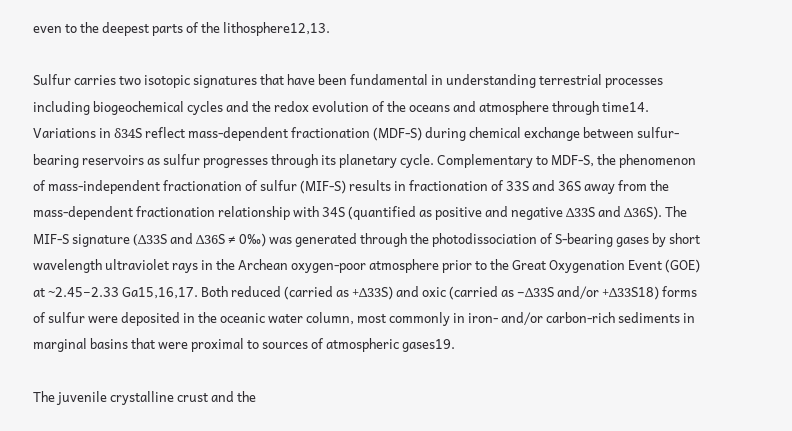even to the deepest parts of the lithosphere12,13.

Sulfur carries two isotopic signatures that have been fundamental in understanding terrestrial processes including biogeochemical cycles and the redox evolution of the oceans and atmosphere through time14. Variations in δ34S reflect mass-dependent fractionation (MDF-S) during chemical exchange between sulfur-bearing reservoirs as sulfur progresses through its planetary cycle. Complementary to MDF-S, the phenomenon of mass-independent fractionation of sulfur (MIF-S) results in fractionation of 33S and 36S away from the mass-dependent fractionation relationship with 34S (quantified as positive and negative Δ33S and Δ36S). The MIF-S signature (Δ33S and Δ36S ≠ 0‰) was generated through the photodissociation of S-bearing gases by short wavelength ultraviolet rays in the Archean oxygen-poor atmosphere prior to the Great Oxygenation Event (GOE) at ~2.45−2.33 Ga15,16,17. Both reduced (carried as +Δ33S) and oxic (carried as −Δ33S and/or +Δ33S18) forms of sulfur were deposited in the oceanic water column, most commonly in iron- and/or carbon-rich sediments in marginal basins that were proximal to sources of atmospheric gases19.

The juvenile crystalline crust and the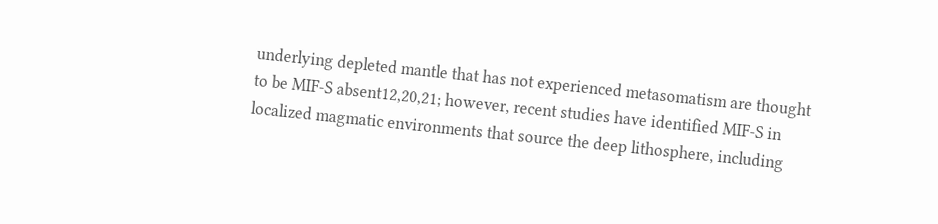underlying depleted mantle that has not experienced metasomatism are thought to be MIF-S absent12,20,21; however, recent studies have identified MIF-S in localized magmatic environments that source the deep lithosphere, including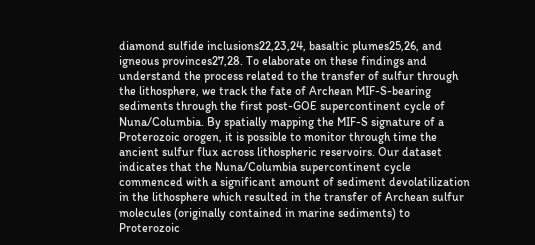diamond sulfide inclusions22,23,24, basaltic plumes25,26, and igneous provinces27,28. To elaborate on these findings and understand the process related to the transfer of sulfur through the lithosphere, we track the fate of Archean MIF-S-bearing sediments through the first post-GOE supercontinent cycle of Nuna/Columbia. By spatially mapping the MIF-S signature of a Proterozoic orogen, it is possible to monitor through time the ancient sulfur flux across lithospheric reservoirs. Our dataset indicates that the Nuna/Columbia supercontinent cycle commenced with a significant amount of sediment devolatilization in the lithosphere which resulted in the transfer of Archean sulfur molecules (originally contained in marine sediments) to Proterozoic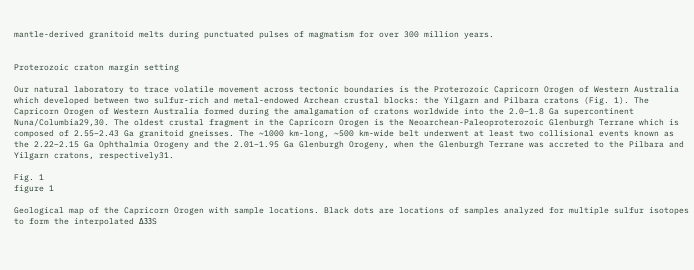mantle-derived granitoid melts during punctuated pulses of magmatism for over 300 million years.


Proterozoic craton margin setting

Our natural laboratory to trace volatile movement across tectonic boundaries is the Proterozoic Capricorn Orogen of Western Australia which developed between two sulfur-rich and metal-endowed Archean crustal blocks: the Yilgarn and Pilbara cratons (Fig. 1). The Capricorn Orogen of Western Australia formed during the amalgamation of cratons worldwide into the 2.0–1.8 Ga supercontinent Nuna/Columbia29,30. The oldest crustal fragment in the Capricorn Orogen is the Neoarchean-Paleoproterozoic Glenburgh Terrane which is composed of 2.55–2.43 Ga granitoid gneisses. The ~1000 km-long, ~500 km-wide belt underwent at least two collisional events known as the 2.22–2.15 Ga Ophthalmia Orogeny and the 2.01–1.95 Ga Glenburgh Orogeny, when the Glenburgh Terrane was accreted to the Pilbara and Yilgarn cratons, respectively31.

Fig. 1
figure 1

Geological map of the Capricorn Orogen with sample locations. Black dots are locations of samples analyzed for multiple sulfur isotopes to form the interpolated Δ33S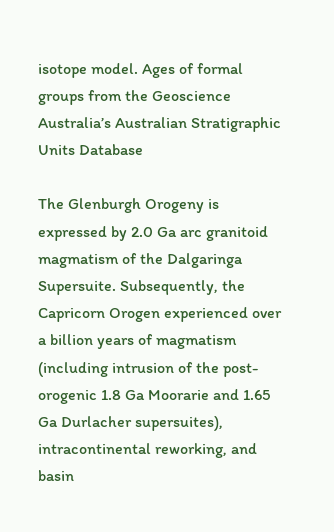isotope model. Ages of formal groups from the Geoscience Australia’s Australian Stratigraphic Units Database

The Glenburgh Orogeny is expressed by 2.0 Ga arc granitoid magmatism of the Dalgaringa Supersuite. Subsequently, the Capricorn Orogen experienced over a billion years of magmatism (including intrusion of the post-orogenic 1.8 Ga Moorarie and 1.65 Ga Durlacher supersuites), intracontinental reworking, and basin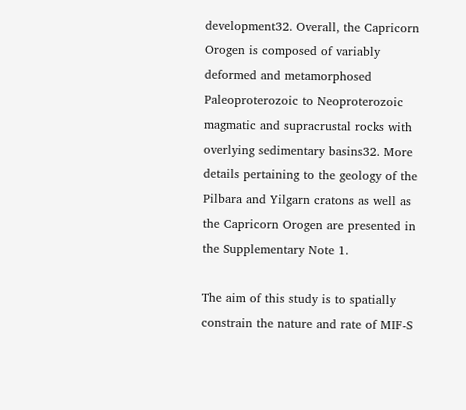development32. Overall, the Capricorn Orogen is composed of variably deformed and metamorphosed Paleoproterozoic to Neoproterozoic magmatic and supracrustal rocks with overlying sedimentary basins32. More details pertaining to the geology of the Pilbara and Yilgarn cratons as well as the Capricorn Orogen are presented in the Supplementary Note 1.

The aim of this study is to spatially constrain the nature and rate of MIF-S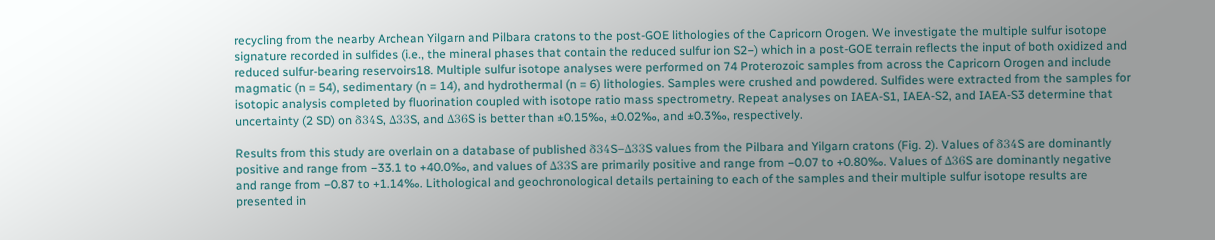recycling from the nearby Archean Yilgarn and Pilbara cratons to the post-GOE lithologies of the Capricorn Orogen. We investigate the multiple sulfur isotope signature recorded in sulfides (i.e., the mineral phases that contain the reduced sulfur ion S2−) which in a post-GOE terrain reflects the input of both oxidized and reduced sulfur-bearing reservoirs18. Multiple sulfur isotope analyses were performed on 74 Proterozoic samples from across the Capricorn Orogen and include magmatic (n = 54), sedimentary (n = 14), and hydrothermal (n = 6) lithologies. Samples were crushed and powdered. Sulfides were extracted from the samples for isotopic analysis completed by fluorination coupled with isotope ratio mass spectrometry. Repeat analyses on IAEA-S1, IAEA-S2, and IAEA-S3 determine that uncertainty (2 SD) on δ34S, Δ33S, and Δ36S is better than ±0.15‰, ±0.02‰, and ±0.3‰, respectively.

Results from this study are overlain on a database of published δ34S–Δ33S values from the Pilbara and Yilgarn cratons (Fig. 2). Values of δ34S are dominantly positive and range from −33.1 to +40.0‰, and values of Δ33S are primarily positive and range from −0.07 to +0.80‰. Values of Δ36S are dominantly negative and range from −0.87 to +1.14‰. Lithological and geochronological details pertaining to each of the samples and their multiple sulfur isotope results are presented in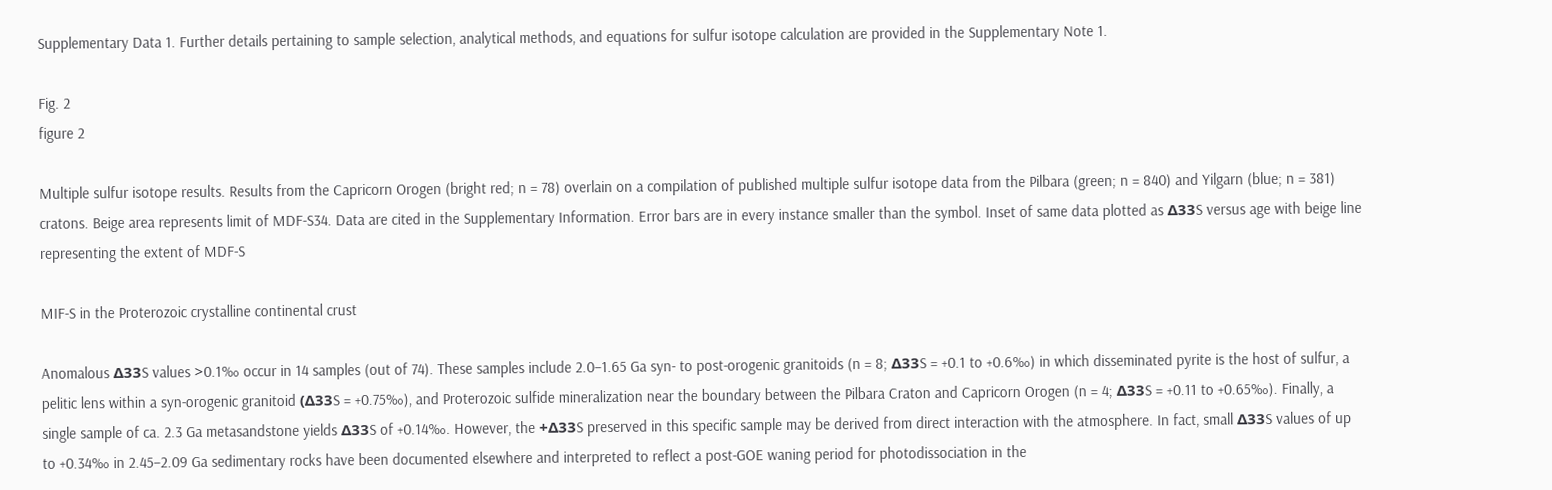Supplementary Data 1. Further details pertaining to sample selection, analytical methods, and equations for sulfur isotope calculation are provided in the Supplementary Note 1.

Fig. 2
figure 2

Multiple sulfur isotope results. Results from the Capricorn Orogen (bright red; n = 78) overlain on a compilation of published multiple sulfur isotope data from the Pilbara (green; n = 840) and Yilgarn (blue; n = 381) cratons. Beige area represents limit of MDF-S34. Data are cited in the Supplementary Information. Error bars are in every instance smaller than the symbol. Inset of same data plotted as Δ33S versus age with beige line representing the extent of MDF-S

MIF-S in the Proterozoic crystalline continental crust

Anomalous Δ33S values >0.1‰ occur in 14 samples (out of 74). These samples include 2.0–1.65 Ga syn- to post-orogenic granitoids (n = 8; Δ33S = +0.1 to +0.6‰) in which disseminated pyrite is the host of sulfur, a pelitic lens within a syn-orogenic granitoid (Δ33S = +0.75‰), and Proterozoic sulfide mineralization near the boundary between the Pilbara Craton and Capricorn Orogen (n = 4; Δ33S = +0.11 to +0.65‰). Finally, a single sample of ca. 2.3 Ga metasandstone yields Δ33S of +0.14‰. However, the +Δ33S preserved in this specific sample may be derived from direct interaction with the atmosphere. In fact, small Δ33S values of up to +0.34‰ in 2.45–2.09 Ga sedimentary rocks have been documented elsewhere and interpreted to reflect a post-GOE waning period for photodissociation in the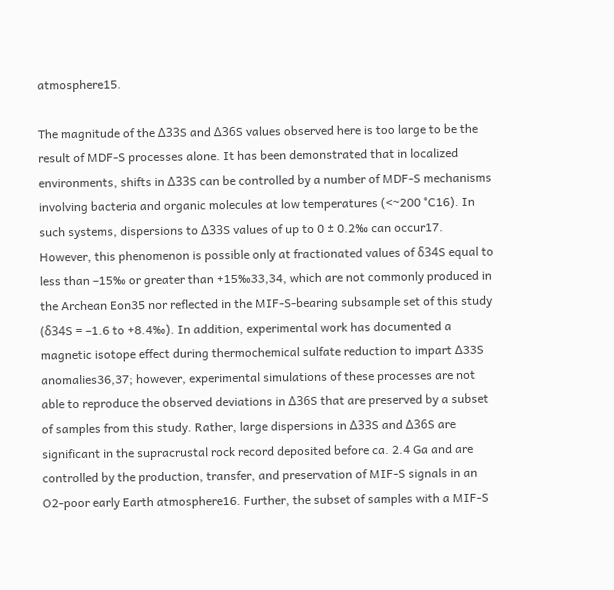atmosphere15.

The magnitude of the Δ33S and Δ36S values observed here is too large to be the result of MDF-S processes alone. It has been demonstrated that in localized environments, shifts in Δ33S can be controlled by a number of MDF-S mechanisms involving bacteria and organic molecules at low temperatures (<~200 °C16). In such systems, dispersions to Δ33S values of up to 0 ± 0.2‰ can occur17. However, this phenomenon is possible only at fractionated values of δ34S equal to less than –15‰ or greater than +15‰33,34, which are not commonly produced in the Archean Eon35 nor reflected in the MIF-S-bearing subsample set of this study (δ34S = –1.6 to +8.4‰). In addition, experimental work has documented a magnetic isotope effect during thermochemical sulfate reduction to impart ∆33S anomalies36,37; however, experimental simulations of these processes are not able to reproduce the observed deviations in Δ36S that are preserved by a subset of samples from this study. Rather, large dispersions in Δ33S and Δ36S are significant in the supracrustal rock record deposited before ca. 2.4 Ga and are controlled by the production, transfer, and preservation of MIF-S signals in an O2-poor early Earth atmosphere16. Further, the subset of samples with a MIF-S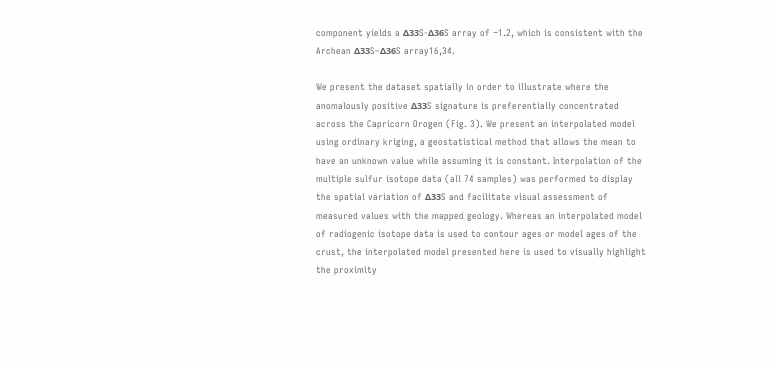component yields a Δ33S-Δ36S array of −1.2, which is consistent with the Archean Δ33S–Δ36S array16,34.

We present the dataset spatially in order to illustrate where the anomalously positive Δ33S signature is preferentially concentrated across the Capricorn Orogen (Fig. 3). We present an interpolated model using ordinary kriging, a geostatistical method that allows the mean to have an unknown value while assuming it is constant. Interpolation of the multiple sulfur isotope data (all 74 samples) was performed to display the spatial variation of Δ33S and facilitate visual assessment of measured values with the mapped geology. Whereas an interpolated model of radiogenic isotope data is used to contour ages or model ages of the crust, the interpolated model presented here is used to visually highlight the proximity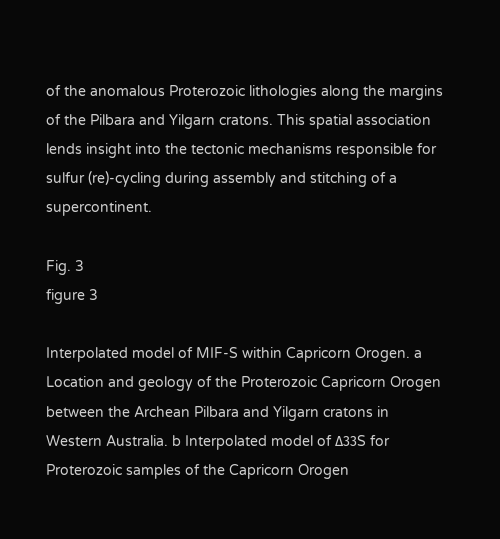of the anomalous Proterozoic lithologies along the margins of the Pilbara and Yilgarn cratons. This spatial association lends insight into the tectonic mechanisms responsible for sulfur (re)-cycling during assembly and stitching of a supercontinent.

Fig. 3
figure 3

Interpolated model of MIF-S within Capricorn Orogen. a Location and geology of the Proterozoic Capricorn Orogen between the Archean Pilbara and Yilgarn cratons in Western Australia. b Interpolated model of Δ33S for Proterozoic samples of the Capricorn Orogen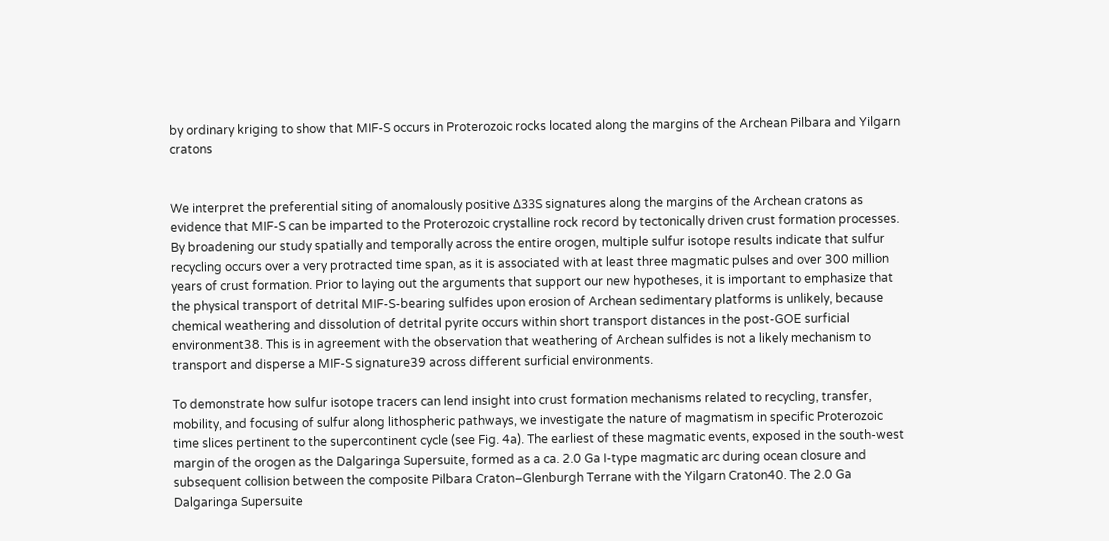by ordinary kriging to show that MIF-S occurs in Proterozoic rocks located along the margins of the Archean Pilbara and Yilgarn cratons


We interpret the preferential siting of anomalously positive Δ33S signatures along the margins of the Archean cratons as evidence that MIF-S can be imparted to the Proterozoic crystalline rock record by tectonically driven crust formation processes. By broadening our study spatially and temporally across the entire orogen, multiple sulfur isotope results indicate that sulfur recycling occurs over a very protracted time span, as it is associated with at least three magmatic pulses and over 300 million years of crust formation. Prior to laying out the arguments that support our new hypotheses, it is important to emphasize that the physical transport of detrital MIF-S-bearing sulfides upon erosion of Archean sedimentary platforms is unlikely, because chemical weathering and dissolution of detrital pyrite occurs within short transport distances in the post-GOE surficial environment38. This is in agreement with the observation that weathering of Archean sulfides is not a likely mechanism to transport and disperse a MIF-S signature39 across different surficial environments.

To demonstrate how sulfur isotope tracers can lend insight into crust formation mechanisms related to recycling, transfer, mobility, and focusing of sulfur along lithospheric pathways, we investigate the nature of magmatism in specific Proterozoic time slices pertinent to the supercontinent cycle (see Fig. 4a). The earliest of these magmatic events, exposed in the south-west margin of the orogen as the Dalgaringa Supersuite, formed as a ca. 2.0 Ga I-type magmatic arc during ocean closure and subsequent collision between the composite Pilbara Craton–Glenburgh Terrane with the Yilgarn Craton40. The 2.0 Ga Dalgaringa Supersuite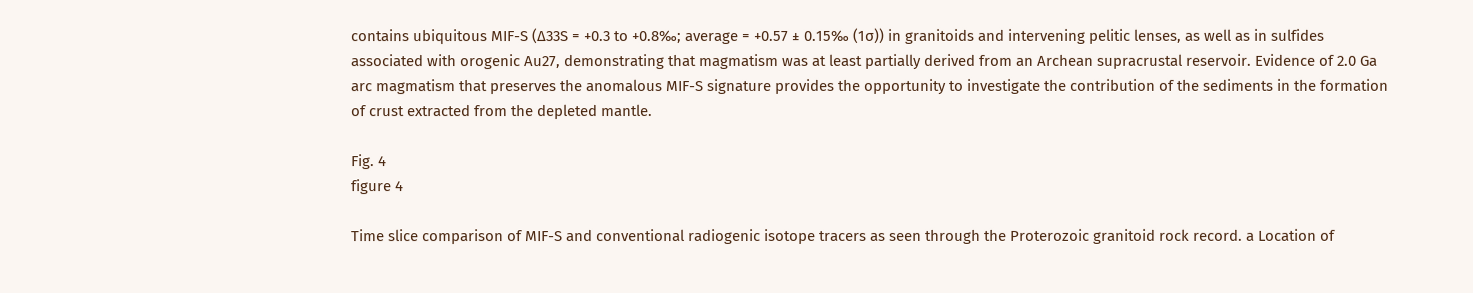contains ubiquitous MIF-S (Δ33S = +0.3 to +0.8‰; average = +0.57 ± 0.15‰ (1σ)) in granitoids and intervening pelitic lenses, as well as in sulfides associated with orogenic Au27, demonstrating that magmatism was at least partially derived from an Archean supracrustal reservoir. Evidence of 2.0 Ga arc magmatism that preserves the anomalous MIF-S signature provides the opportunity to investigate the contribution of the sediments in the formation of crust extracted from the depleted mantle.

Fig. 4
figure 4

Time slice comparison of MIF-S and conventional radiogenic isotope tracers as seen through the Proterozoic granitoid rock record. a Location of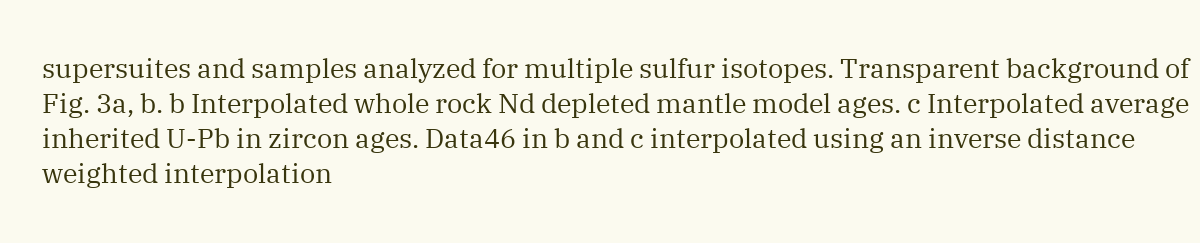supersuites and samples analyzed for multiple sulfur isotopes. Transparent background of Fig. 3a, b. b Interpolated whole rock Nd depleted mantle model ages. c Interpolated average inherited U-Pb in zircon ages. Data46 in b and c interpolated using an inverse distance weighted interpolation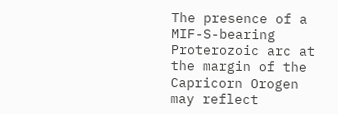The presence of a MIF-S-bearing Proterozoic arc at the margin of the Capricorn Orogen may reflect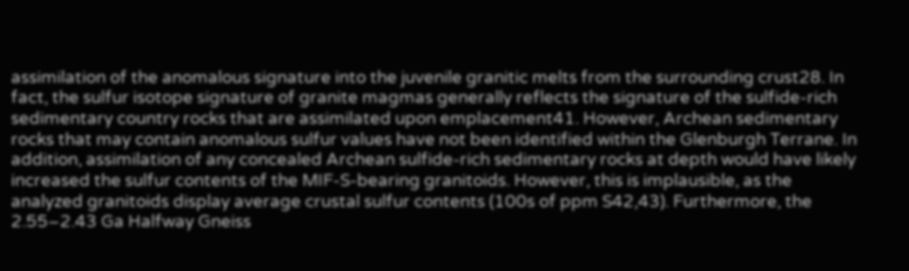assimilation of the anomalous signature into the juvenile granitic melts from the surrounding crust28. In fact, the sulfur isotope signature of granite magmas generally reflects the signature of the sulfide-rich sedimentary country rocks that are assimilated upon emplacement41. However, Archean sedimentary rocks that may contain anomalous sulfur values have not been identified within the Glenburgh Terrane. In addition, assimilation of any concealed Archean sulfide-rich sedimentary rocks at depth would have likely increased the sulfur contents of the MIF-S-bearing granitoids. However, this is implausible, as the analyzed granitoids display average crustal sulfur contents (100s of ppm S42,43). Furthermore, the 2.55–2.43 Ga Halfway Gneiss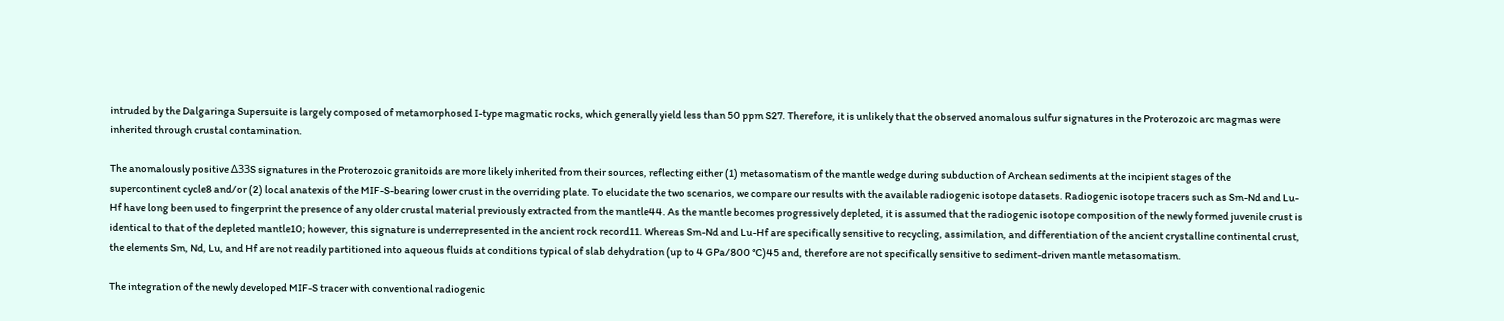intruded by the Dalgaringa Supersuite is largely composed of metamorphosed I-type magmatic rocks, which generally yield less than 50 ppm S27. Therefore, it is unlikely that the observed anomalous sulfur signatures in the Proterozoic arc magmas were inherited through crustal contamination.

The anomalously positive Δ33S signatures in the Proterozoic granitoids are more likely inherited from their sources, reflecting either (1) metasomatism of the mantle wedge during subduction of Archean sediments at the incipient stages of the supercontinent cycle8 and/or (2) local anatexis of the MIF-S-bearing lower crust in the overriding plate. To elucidate the two scenarios, we compare our results with the available radiogenic isotope datasets. Radiogenic isotope tracers such as Sm-Nd and Lu-Hf have long been used to fingerprint the presence of any older crustal material previously extracted from the mantle44. As the mantle becomes progressively depleted, it is assumed that the radiogenic isotope composition of the newly formed juvenile crust is identical to that of the depleted mantle10; however, this signature is underrepresented in the ancient rock record11. Whereas Sm-Nd and Lu-Hf are specifically sensitive to recycling, assimilation, and differentiation of the ancient crystalline continental crust, the elements Sm, Nd, Lu, and Hf are not readily partitioned into aqueous fluids at conditions typical of slab dehydration (up to 4 GPa/800 °C)45 and, therefore are not specifically sensitive to sediment-driven mantle metasomatism.

The integration of the newly developed MIF-S tracer with conventional radiogenic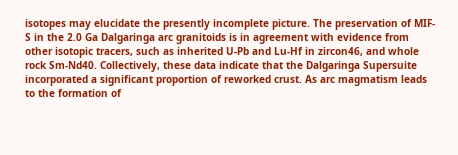isotopes may elucidate the presently incomplete picture. The preservation of MIF-S in the 2.0 Ga Dalgaringa arc granitoids is in agreement with evidence from other isotopic tracers, such as inherited U-Pb and Lu-Hf in zircon46, and whole rock Sm-Nd40. Collectively, these data indicate that the Dalgaringa Supersuite incorporated a significant proportion of reworked crust. As arc magmatism leads to the formation of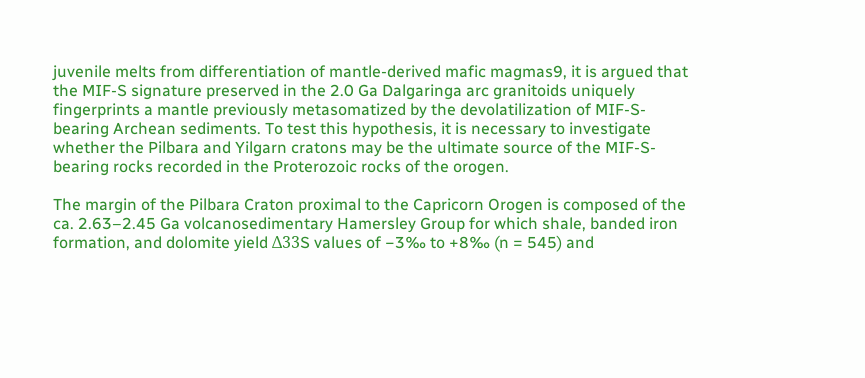juvenile melts from differentiation of mantle-derived mafic magmas9, it is argued that the MIF-S signature preserved in the 2.0 Ga Dalgaringa arc granitoids uniquely fingerprints a mantle previously metasomatized by the devolatilization of MIF-S-bearing Archean sediments. To test this hypothesis, it is necessary to investigate whether the Pilbara and Yilgarn cratons may be the ultimate source of the MIF-S-bearing rocks recorded in the Proterozoic rocks of the orogen.

The margin of the Pilbara Craton proximal to the Capricorn Orogen is composed of the ca. 2.63–2.45 Ga volcanosedimentary Hamersley Group for which shale, banded iron formation, and dolomite yield Δ33S values of −3‰ to +8‰ (n = 545) and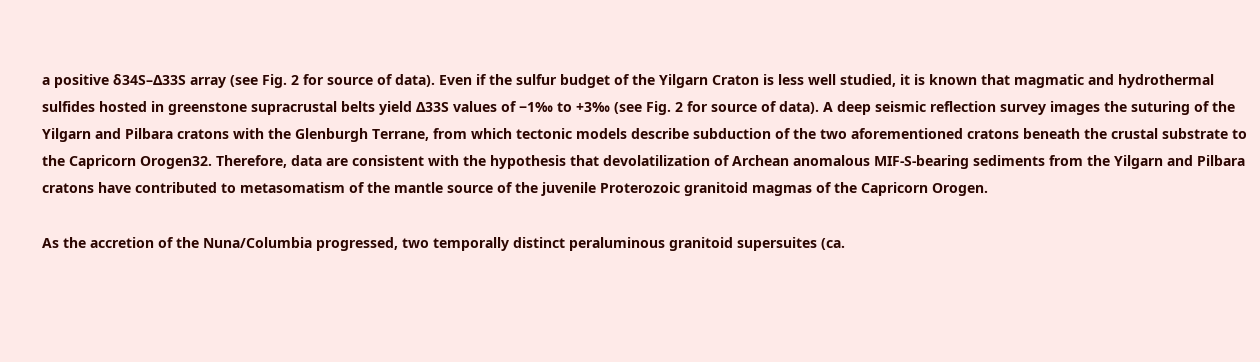a positive δ34S–Δ33S array (see Fig. 2 for source of data). Even if the sulfur budget of the Yilgarn Craton is less well studied, it is known that magmatic and hydrothermal sulfides hosted in greenstone supracrustal belts yield Δ33S values of −1‰ to +3‰ (see Fig. 2 for source of data). A deep seismic reflection survey images the suturing of the Yilgarn and Pilbara cratons with the Glenburgh Terrane, from which tectonic models describe subduction of the two aforementioned cratons beneath the crustal substrate to the Capricorn Orogen32. Therefore, data are consistent with the hypothesis that devolatilization of Archean anomalous MIF-S-bearing sediments from the Yilgarn and Pilbara cratons have contributed to metasomatism of the mantle source of the juvenile Proterozoic granitoid magmas of the Capricorn Orogen.

As the accretion of the Nuna/Columbia progressed, two temporally distinct peraluminous granitoid supersuites (ca.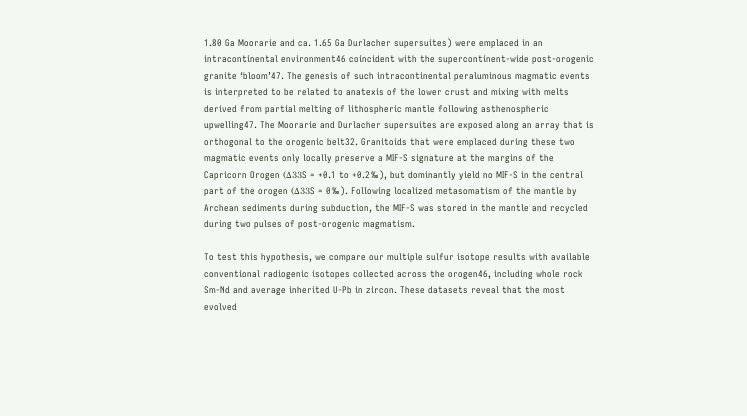1.80 Ga Moorarie and ca. 1.65 Ga Durlacher supersuites) were emplaced in an intracontinental environment46 coincident with the supercontinent-wide post-orogenic granite ‘bloom’47. The genesis of such intracontinental peraluminous magmatic events is interpreted to be related to anatexis of the lower crust and mixing with melts derived from partial melting of lithospheric mantle following asthenospheric upwelling47. The Moorarie and Durlacher supersuites are exposed along an array that is orthogonal to the orogenic belt32. Granitoids that were emplaced during these two magmatic events only locally preserve a MIF-S signature at the margins of the Capricorn Orogen (Δ33S = +0.1 to +0.2‰), but dominantly yield no MIF-S in the central part of the orogen (Δ33S = 0‰). Following localized metasomatism of the mantle by Archean sediments during subduction, the MIF-S was stored in the mantle and recycled during two pulses of post-orogenic magmatism.

To test this hypothesis, we compare our multiple sulfur isotope results with available conventional radiogenic isotopes collected across the orogen46, including whole rock Sm-Nd and average inherited U-Pb in zircon. These datasets reveal that the most evolved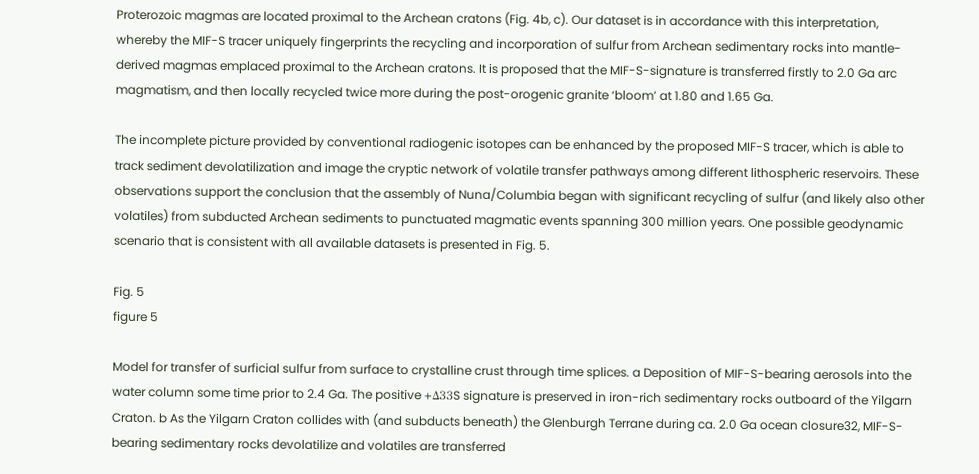Proterozoic magmas are located proximal to the Archean cratons (Fig. 4b, c). Our dataset is in accordance with this interpretation, whereby the MIF-S tracer uniquely fingerprints the recycling and incorporation of sulfur from Archean sedimentary rocks into mantle-derived magmas emplaced proximal to the Archean cratons. It is proposed that the MIF-S-signature is transferred firstly to 2.0 Ga arc magmatism, and then locally recycled twice more during the post-orogenic granite ‘bloom’ at 1.80 and 1.65 Ga.

The incomplete picture provided by conventional radiogenic isotopes can be enhanced by the proposed MIF-S tracer, which is able to track sediment devolatilization and image the cryptic network of volatile transfer pathways among different lithospheric reservoirs. These observations support the conclusion that the assembly of Nuna/Columbia began with significant recycling of sulfur (and likely also other volatiles) from subducted Archean sediments to punctuated magmatic events spanning 300 million years. One possible geodynamic scenario that is consistent with all available datasets is presented in Fig. 5.

Fig. 5
figure 5

Model for transfer of surficial sulfur from surface to crystalline crust through time splices. a Deposition of MIF-S-bearing aerosols into the water column some time prior to 2.4 Ga. The positive +Δ33S signature is preserved in iron-rich sedimentary rocks outboard of the Yilgarn Craton. b As the Yilgarn Craton collides with (and subducts beneath) the Glenburgh Terrane during ca. 2.0 Ga ocean closure32, MIF-S-bearing sedimentary rocks devolatilize and volatiles are transferred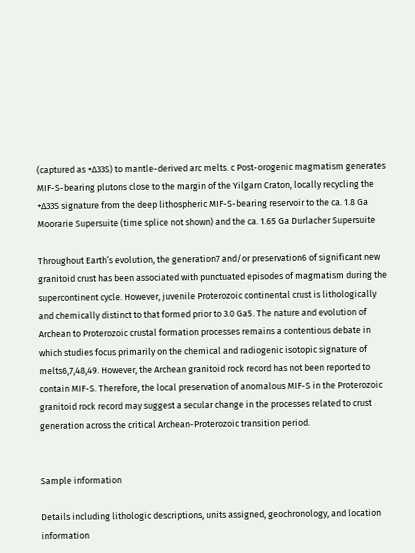(captured as +Δ33S) to mantle-derived arc melts. c Post-orogenic magmatism generates MIF-S-bearing plutons close to the margin of the Yilgarn Craton, locally recycling the +Δ33S signature from the deep lithospheric MIF-S-bearing reservoir to the ca. 1.8 Ga Moorarie Supersuite (time splice not shown) and the ca. 1.65 Ga Durlacher Supersuite

Throughout Earth’s evolution, the generation7 and/or preservation6 of significant new granitoid crust has been associated with punctuated episodes of magmatism during the supercontinent cycle. However, juvenile Proterozoic continental crust is lithologically and chemically distinct to that formed prior to 3.0 Ga5. The nature and evolution of Archean to Proterozoic crustal formation processes remains a contentious debate in which studies focus primarily on the chemical and radiogenic isotopic signature of melts6,7,48,49. However, the Archean granitoid rock record has not been reported to contain MIF-S. Therefore, the local preservation of anomalous MIF-S in the Proterozoic granitoid rock record may suggest a secular change in the processes related to crust generation across the critical Archean-Proterozoic transition period.


Sample information

Details including lithologic descriptions, units assigned, geochronology, and location information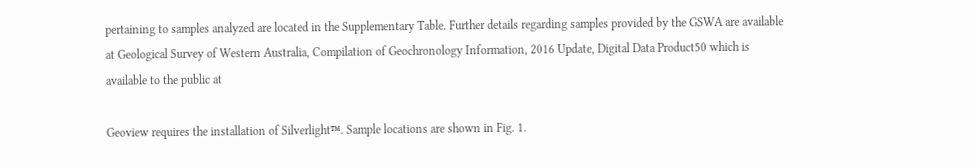pertaining to samples analyzed are located in the Supplementary Table. Further details regarding samples provided by the GSWA are available at Geological Survey of Western Australia, Compilation of Geochronology Information, 2016 Update, Digital Data Product50 which is available to the public at

Geoview requires the installation of Silverlight™. Sample locations are shown in Fig. 1.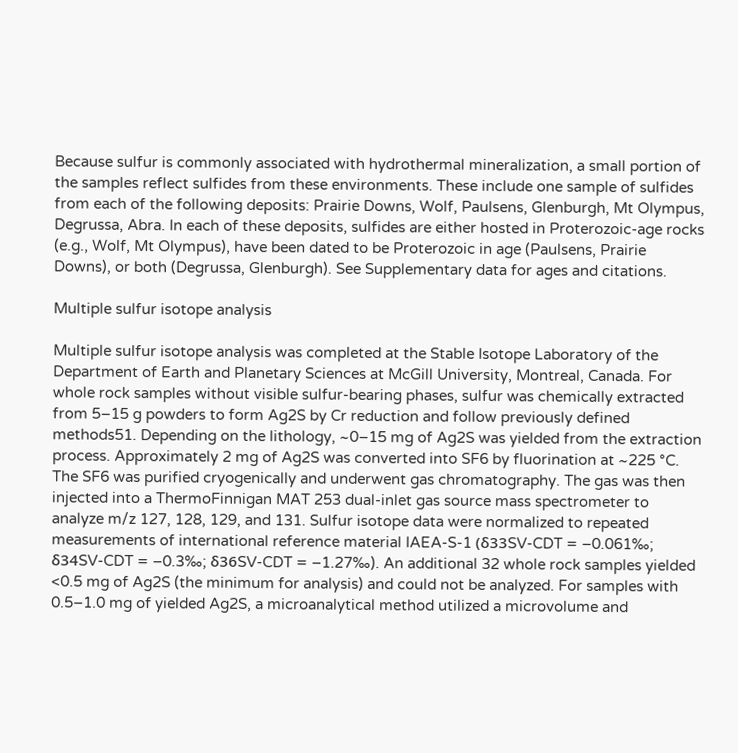Because sulfur is commonly associated with hydrothermal mineralization, a small portion of the samples reflect sulfides from these environments. These include one sample of sulfides from each of the following deposits: Prairie Downs, Wolf, Paulsens, Glenburgh, Mt Olympus, Degrussa, Abra. In each of these deposits, sulfides are either hosted in Proterozoic-age rocks (e.g., Wolf, Mt Olympus), have been dated to be Proterozoic in age (Paulsens, Prairie Downs), or both (Degrussa, Glenburgh). See Supplementary data for ages and citations.

Multiple sulfur isotope analysis

Multiple sulfur isotope analysis was completed at the Stable Isotope Laboratory of the Department of Earth and Planetary Sciences at McGill University, Montreal, Canada. For whole rock samples without visible sulfur-bearing phases, sulfur was chemically extracted from 5–15 g powders to form Ag2S by Cr reduction and follow previously defined methods51. Depending on the lithology, ~0–15 mg of Ag2S was yielded from the extraction process. Approximately 2 mg of Ag2S was converted into SF6 by fluorination at ~225 °C. The SF6 was purified cryogenically and underwent gas chromatography. The gas was then injected into a ThermoFinnigan MAT 253 dual-inlet gas source mass spectrometer to analyze m/z 127, 128, 129, and 131. Sulfur isotope data were normalized to repeated measurements of international reference material IAEA-S-1 (δ33SV-CDT = –0.061‰; δ34SV-CDT = –0.3‰; δ36SV-CDT = –1.27‰). An additional 32 whole rock samples yielded <0.5 mg of Ag2S (the minimum for analysis) and could not be analyzed. For samples with 0.5–1.0 mg of yielded Ag2S, a microanalytical method utilized a microvolume and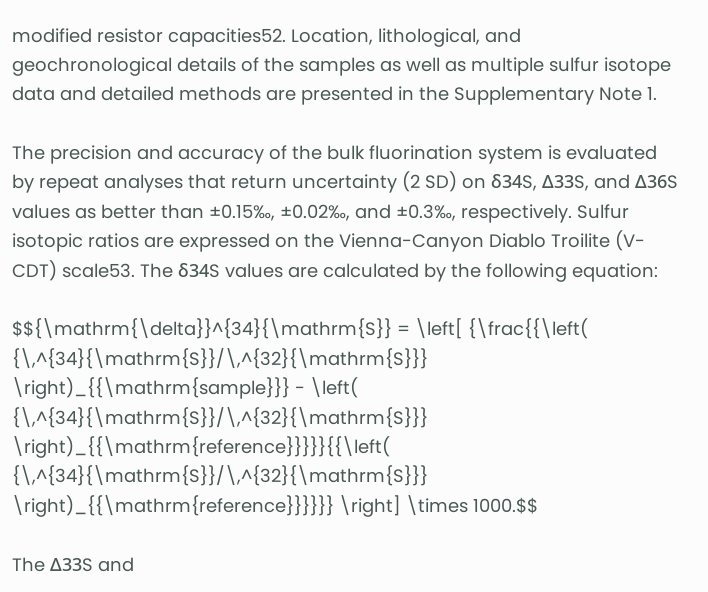modified resistor capacities52. Location, lithological, and geochronological details of the samples as well as multiple sulfur isotope data and detailed methods are presented in the Supplementary Note 1.

The precision and accuracy of the bulk fluorination system is evaluated by repeat analyses that return uncertainty (2 SD) on δ34S, Δ33S, and Δ36S values as better than ±0.15‰, ±0.02‰, and ±0.3‰, respectively. Sulfur isotopic ratios are expressed on the Vienna-Canyon Diablo Troilite (V-CDT) scale53. The δ34S values are calculated by the following equation:

$${\mathrm{\delta}}^{34}{\mathrm{S}} = \left[ {\frac{{\left( {\,^{34}{\mathrm{S}}/\,^{32}{\mathrm{S}}} \right)_{{\mathrm{sample}}} - \left( {\,^{34}{\mathrm{S}}/\,^{32}{\mathrm{S}}} \right)_{{\mathrm{reference}}}}}{{\left( {\,^{34}{\mathrm{S}}/\,^{32}{\mathrm{S}}} \right)_{{\mathrm{reference}}}}}} \right] \times 1000.$$

The Δ33S and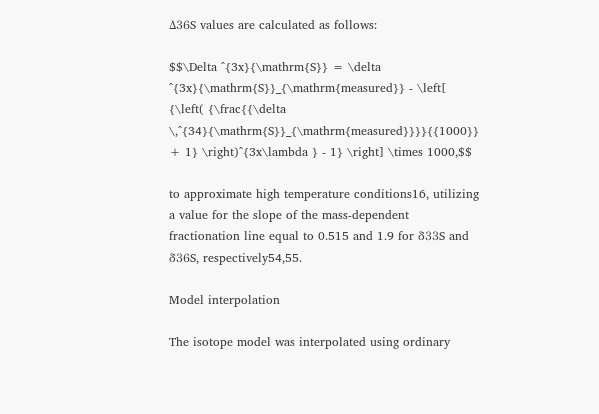Δ36S values are calculated as follows:

$$\Delta ^{3x}{\mathrm{S}} = \delta ^{3x}{\mathrm{S}}_{\mathrm{measured}} - \left[ {\left( {\frac{{\delta \,^{34}{\mathrm{S}}_{\mathrm{measured}}}}{{1000}} + 1} \right)^{3x\lambda } - 1} \right] \times 1000,$$

to approximate high temperature conditions16, utilizing a value for the slope of the mass-dependent fractionation line equal to 0.515 and 1.9 for δ33S and δ36S, respectively54,55.

Model interpolation

The isotope model was interpolated using ordinary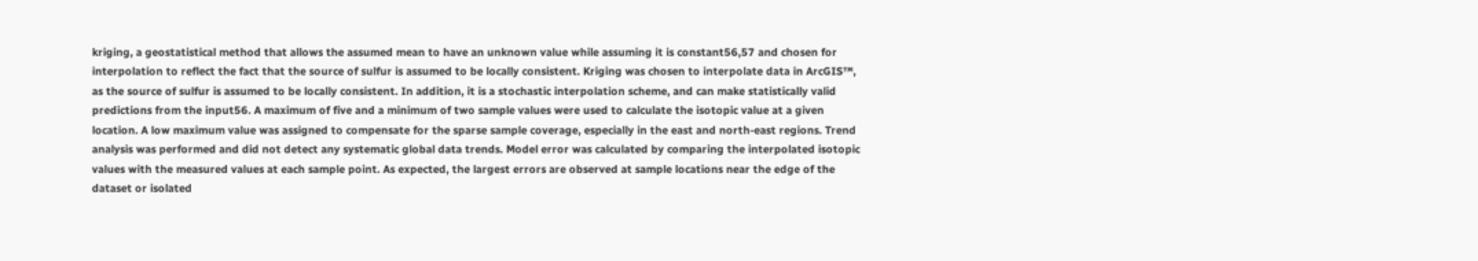kriging, a geostatistical method that allows the assumed mean to have an unknown value while assuming it is constant56,57 and chosen for interpolation to reflect the fact that the source of sulfur is assumed to be locally consistent. Kriging was chosen to interpolate data in ArcGIS™, as the source of sulfur is assumed to be locally consistent. In addition, it is a stochastic interpolation scheme, and can make statistically valid predictions from the input56. A maximum of five and a minimum of two sample values were used to calculate the isotopic value at a given location. A low maximum value was assigned to compensate for the sparse sample coverage, especially in the east and north-east regions. Trend analysis was performed and did not detect any systematic global data trends. Model error was calculated by comparing the interpolated isotopic values with the measured values at each sample point. As expected, the largest errors are observed at sample locations near the edge of the dataset or isolated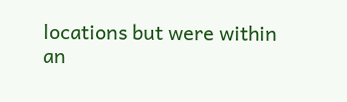locations but were within an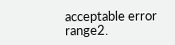acceptable error range2.